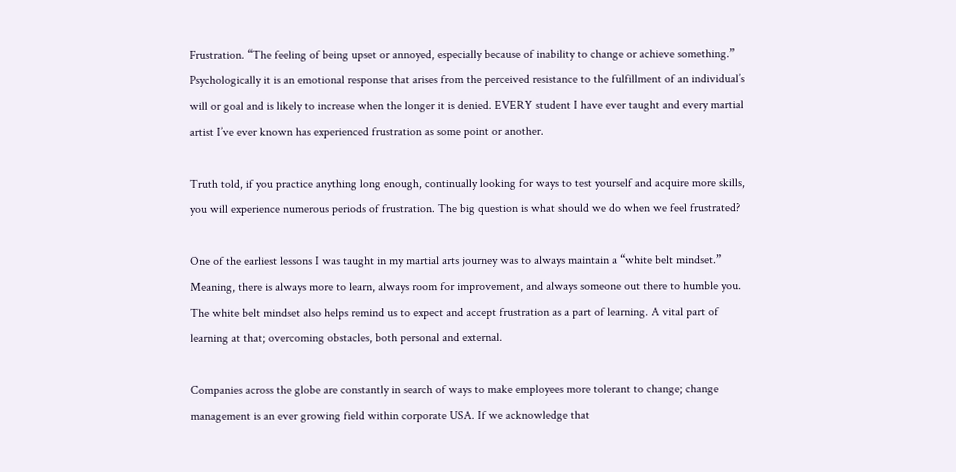Frustration. “The feeling of being upset or annoyed, especially because of inability to change or achieve something.” Psychologically it is an emotional response that arises from the perceived resistance to the fulfillment of an individual’s will or goal and is likely to increase when the longer it is denied. EVERY student I have ever taught and every martial artist I’ve ever known has experienced frustration as some point or another.

Truth told, if you practice anything long enough, continually looking for ways to test yourself and acquire more skills, you will experience numerous periods of frustration. The big question is what should we do when we feel frustrated?

One of the earliest lessons I was taught in my martial arts journey was to always maintain a “white belt mindset.” Meaning, there is always more to learn, always room for improvement, and always someone out there to humble you. The white belt mindset also helps remind us to expect and accept frustration as a part of learning. A vital part of learning at that; overcoming obstacles, both personal and external.

Companies across the globe are constantly in search of ways to make employees more tolerant to change; change management is an ever growing field within corporate USA. If we acknowledge that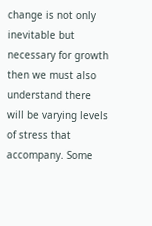change is not only inevitable but necessary for growth then we must also understand there will be varying levels of stress that accompany. Some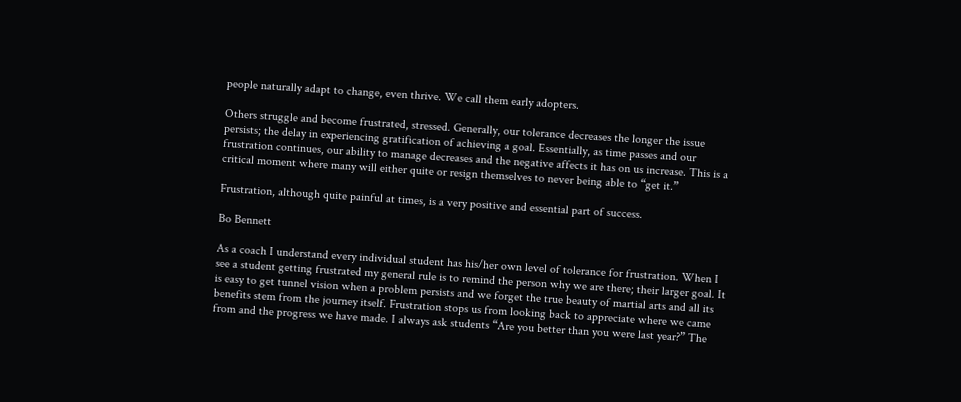people naturally adapt to change, even thrive. We call them early adopters.

Others struggle and become frustrated, stressed. Generally, our tolerance decreases the longer the issue persists; the delay in experiencing gratification of achieving a goal. Essentially, as time passes and our frustration continues, our ability to manage decreases and the negative affects it has on us increase. This is a critical moment where many will either quite or resign themselves to never being able to “get it.”

Frustration, although quite painful at times, is a very positive and essential part of success.

Bo Bennett

As a coach I understand every individual student has his/her own level of tolerance for frustration. When I see a student getting frustrated my general rule is to remind the person why we are there; their larger goal. It is easy to get tunnel vision when a problem persists and we forget the true beauty of martial arts and all its benefits stem from the journey itself. Frustration stops us from looking back to appreciate where we came from and the progress we have made. I always ask students “Are you better than you were last year?” The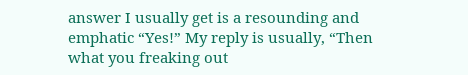answer I usually get is a resounding and emphatic “Yes!” My reply is usually, “Then what you freaking out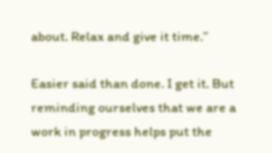about. Relax and give it time.”

Easier said than done. I get it. But reminding ourselves that we are a work in progress helps put the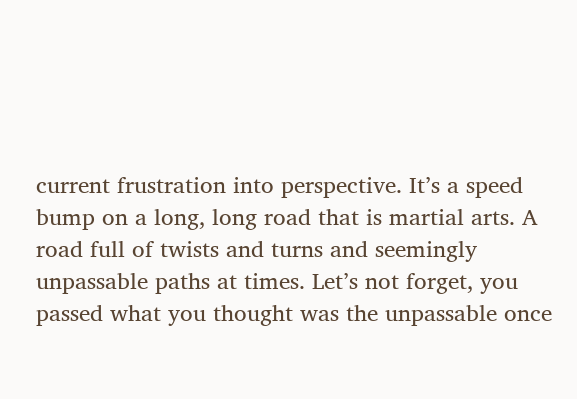current frustration into perspective. It’s a speed bump on a long, long road that is martial arts. A road full of twists and turns and seemingly unpassable paths at times. Let’s not forget, you passed what you thought was the unpassable once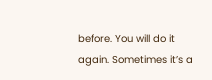before. You will do it again. Sometimes it’s a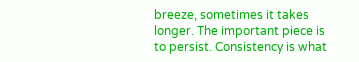breeze, sometimes it takes longer. The important piece is to persist. Consistency is what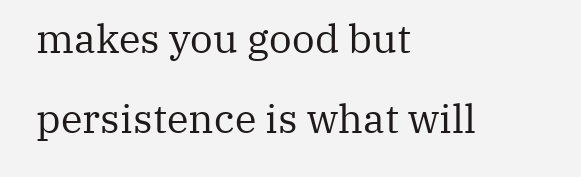makes you good but persistence is what will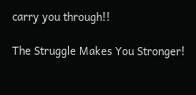carry you through!!

The Struggle Makes You Stronger!